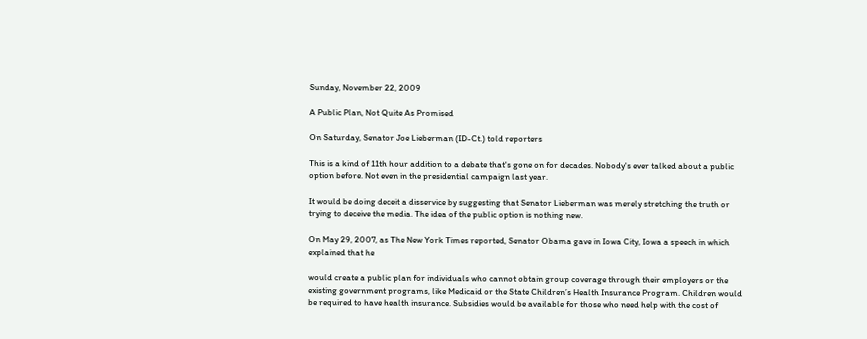Sunday, November 22, 2009

A Public Plan, Not Quite As Promised

On Saturday, Senator Joe Lieberman (ID-Ct.) told reporters

This is a kind of 11th hour addition to a debate that's gone on for decades. Nobody's ever talked about a public option before. Not even in the presidential campaign last year.

It would be doing deceit a disservice by suggesting that Senator Lieberman was merely stretching the truth or trying to deceive the media. The idea of the public option is nothing new.

On May 29, 2007, as The New York Times reported, Senator Obama gave in Iowa City, Iowa a speech in which explained that he

would create a public plan for individuals who cannot obtain group coverage through their employers or the existing government programs, like Medicaid or the State Children’s Health Insurance Program. Children would be required to have health insurance. Subsidies would be available for those who need help with the cost of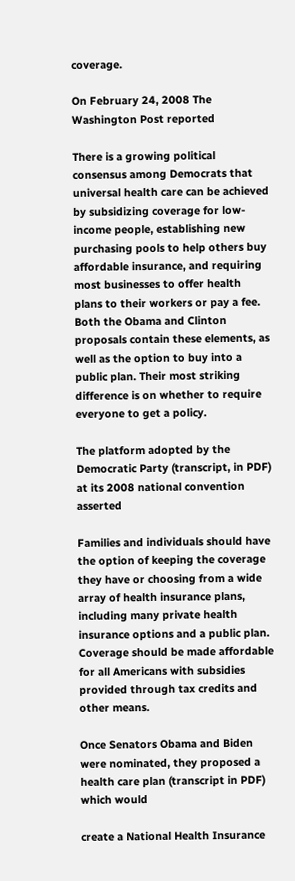coverage.

On February 24, 2008 The Washington Post reported

There is a growing political consensus among Democrats that universal health care can be achieved by subsidizing coverage for low-income people, establishing new purchasing pools to help others buy affordable insurance, and requiring most businesses to offer health plans to their workers or pay a fee. Both the Obama and Clinton proposals contain these elements, as well as the option to buy into a public plan. Their most striking difference is on whether to require everyone to get a policy.

The platform adopted by the Democratic Party (transcript, in PDF) at its 2008 national convention asserted

Families and individuals should have the option of keeping the coverage they have or choosing from a wide array of health insurance plans, including many private health insurance options and a public plan. Coverage should be made affordable for all Americans with subsidies provided through tax credits and other means.

Once Senators Obama and Biden were nominated, they proposed a health care plan (transcript in PDF) which would

create a National Health Insurance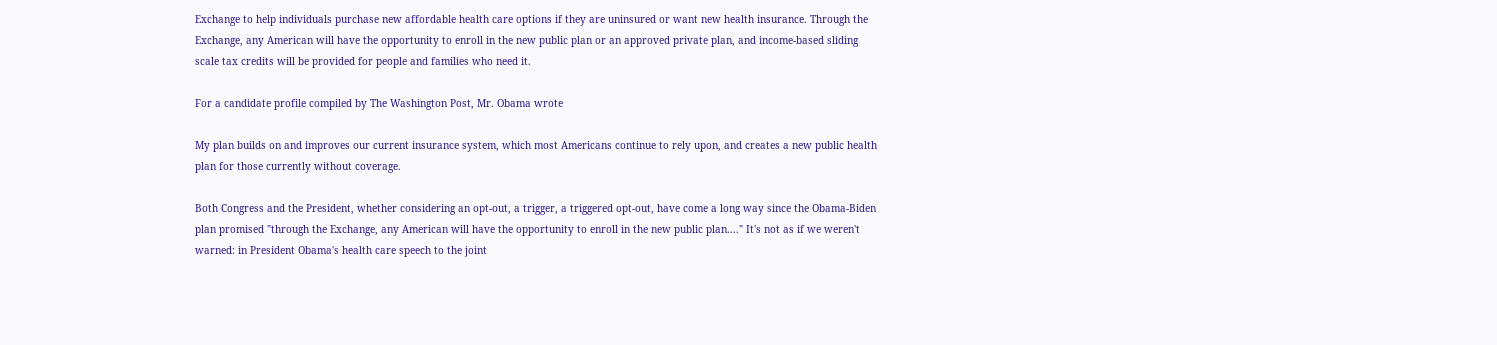Exchange to help individuals purchase new affordable health care options if they are uninsured or want new health insurance. Through the Exchange, any American will have the opportunity to enroll in the new public plan or an approved private plan, and income-based sliding scale tax credits will be provided for people and families who need it.

For a candidate profile compiled by The Washington Post, Mr. Obama wrote

My plan builds on and improves our current insurance system, which most Americans continue to rely upon, and creates a new public health plan for those currently without coverage.

Both Congress and the President, whether considering an opt-out, a trigger, a triggered opt-out, have come a long way since the Obama-Biden plan promised "through the Exchange, any American will have the opportunity to enroll in the new public plan...." It's not as if we weren't warned: in President Obama's health care speech to the joint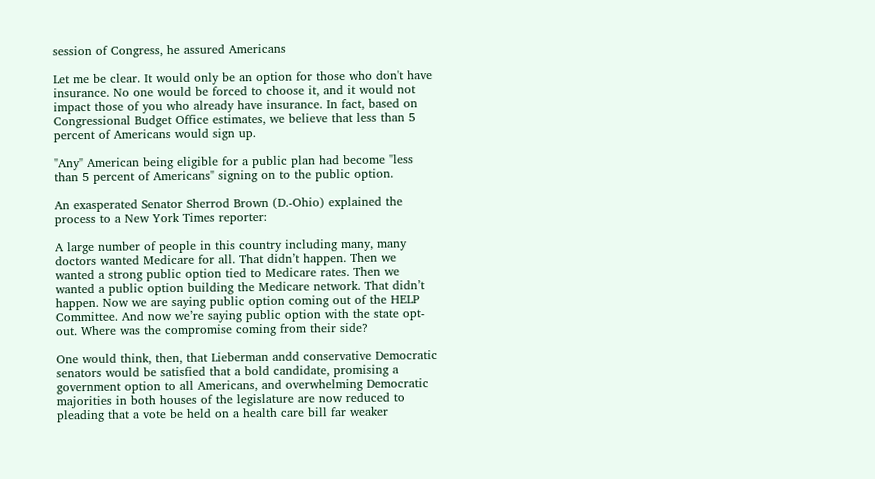session of Congress, he assured Americans

Let me be clear. It would only be an option for those who don't have insurance. No one would be forced to choose it, and it would not impact those of you who already have insurance. In fact, based on Congressional Budget Office estimates, we believe that less than 5 percent of Americans would sign up.

"Any" American being eligible for a public plan had become "less than 5 percent of Americans" signing on to the public option.

An exasperated Senator Sherrod Brown (D.-Ohio) explained the process to a New York Times reporter:

A large number of people in this country including many, many doctors wanted Medicare for all. That didn’t happen. Then we wanted a strong public option tied to Medicare rates. Then we wanted a public option building the Medicare network. That didn’t happen. Now we are saying public option coming out of the HELP Committee. And now we’re saying public option with the state opt-out. Where was the compromise coming from their side?

One would think, then, that Lieberman andd conservative Democratic senators would be satisfied that a bold candidate, promising a government option to all Americans, and overwhelming Democratic majorities in both houses of the legislature are now reduced to pleading that a vote be held on a health care bill far weaker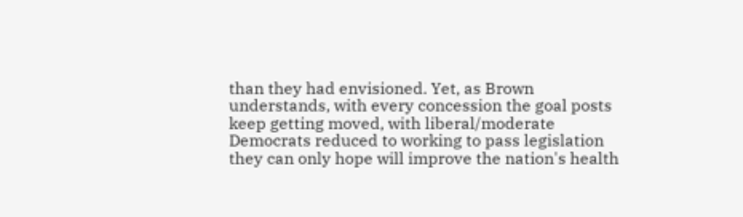than they had envisioned. Yet, as Brown understands, with every concession the goal posts keep getting moved, with liberal/moderate Democrats reduced to working to pass legislation they can only hope will improve the nation's health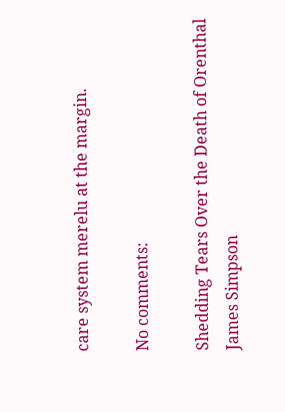care system merelu at the margin.

No comments:

Shedding Tears Over the Death of Orenthal James Simpson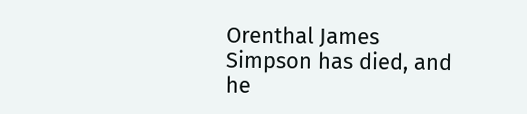Orenthal James Simpson has died, and he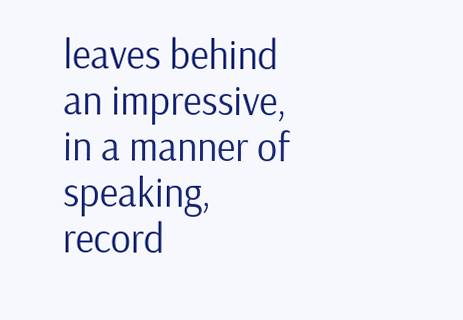leaves behind an impressive, in a manner of speaking, record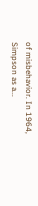of misbehavior. In 1964, Simpson as a...